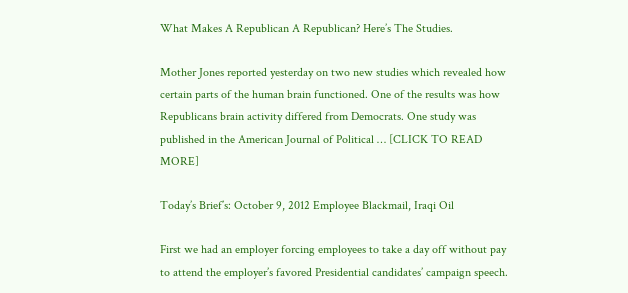What Makes A Republican A Republican? Here’s The Studies.

Mother Jones reported yesterday on two new studies which revealed how certain parts of the human brain functioned. One of the results was how Republicans brain activity differed from Democrats. One study was published in the American Journal of Political … [CLICK TO READ MORE]

Today’s Brief’s: October 9, 2012 Employee Blackmail, Iraqi Oil

First we had an employer forcing employees to take a day off without pay to attend the employer’s favored Presidential candidates’ campaign speech.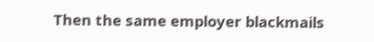Then the same employer blackmails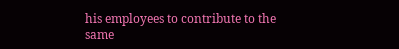his employees to contribute to the same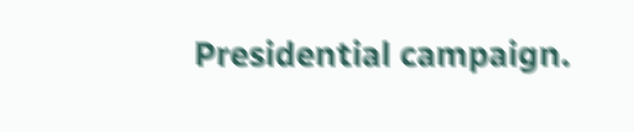Presidential campaign.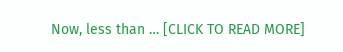Now, less than … [CLICK TO READ MORE]